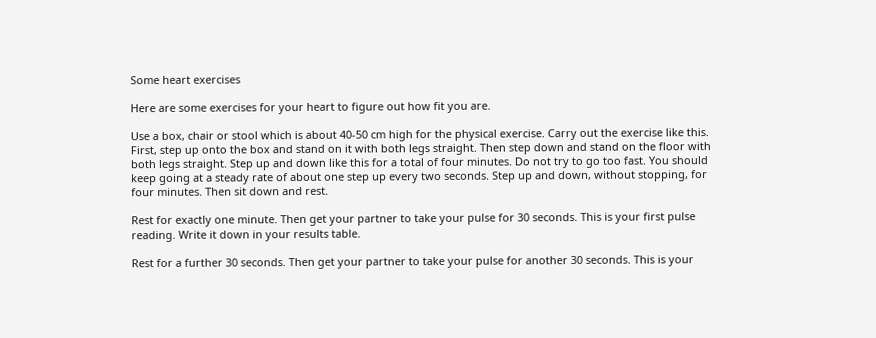Some heart exercises

Here are some exercises for your heart to figure out how fit you are.

Use a box, chair or stool which is about 40-50 cm high for the physical exercise. Carry out the exercise like this. First, step up onto the box and stand on it with both legs straight. Then step down and stand on the floor with both legs straight. Step up and down like this for a total of four minutes. Do not try to go too fast. You should keep going at a steady rate of about one step up every two seconds. Step up and down, without stopping, for four minutes. Then sit down and rest.

Rest for exactly one minute. Then get your partner to take your pulse for 30 seconds. This is your first pulse reading. Write it down in your results table.

Rest for a further 30 seconds. Then get your partner to take your pulse for another 30 seconds. This is your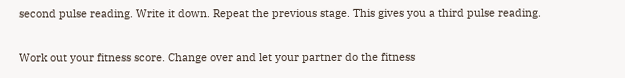second pulse reading. Write it down. Repeat the previous stage. This gives you a third pulse reading.

Work out your fitness score. Change over and let your partner do the fitness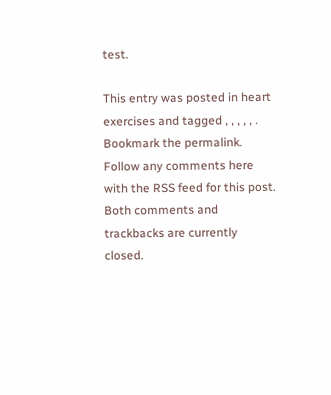test.

This entry was posted in heart exercises and tagged , , , , , . Bookmark the permalink. Follow any comments here with the RSS feed for this post. Both comments and trackbacks are currently closed.